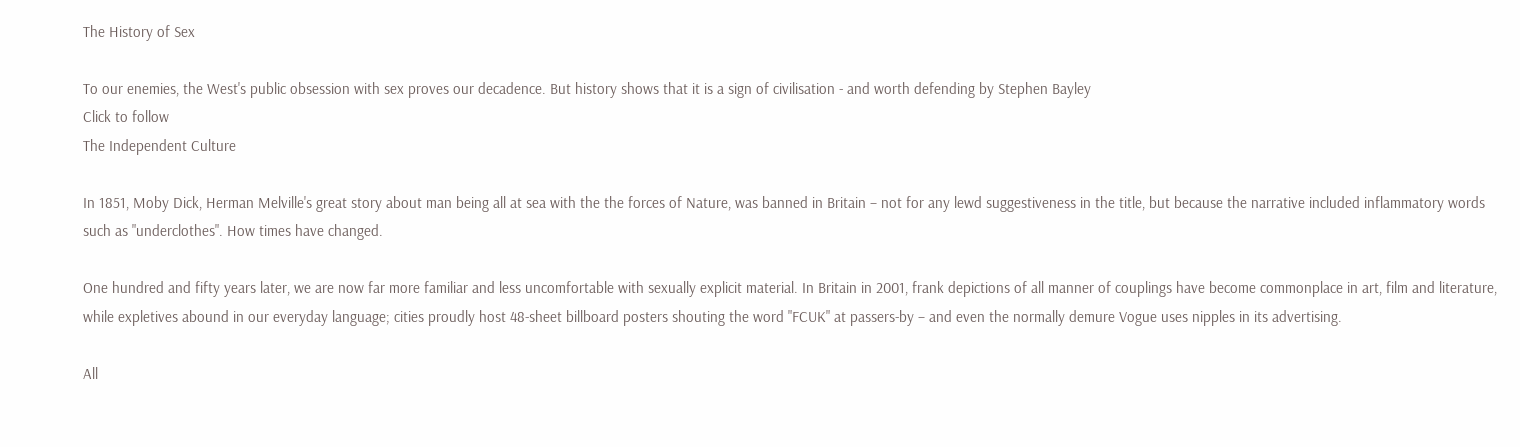The History of Sex

To our enemies, the West's public obsession with sex proves our decadence. But history shows that it is a sign of civilisation - and worth defending by Stephen Bayley
Click to follow
The Independent Culture

In 1851, Moby Dick, Herman Melville's great story about man being all at sea with the the forces of Nature, was banned in Britain – not for any lewd suggestiveness in the title, but because the narrative included inflammatory words such as "underclothes". How times have changed.

One hundred and fifty years later, we are now far more familiar and less uncomfortable with sexually explicit material. In Britain in 2001, frank depictions of all manner of couplings have become commonplace in art, film and literature, while expletives abound in our everyday language; cities proudly host 48-sheet billboard posters shouting the word "FCUK" at passers-by – and even the normally demure Vogue uses nipples in its advertising.

All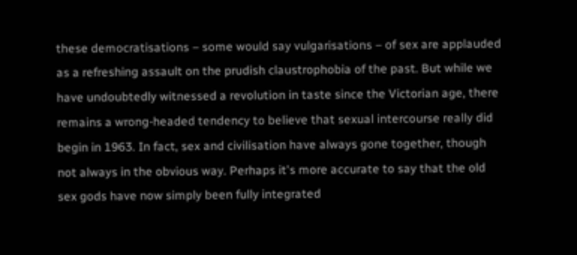these democratisations – some would say vulgarisations – of sex are applauded as a refreshing assault on the prudish claustrophobia of the past. But while we have undoubtedly witnessed a revolution in taste since the Victorian age, there remains a wrong-headed tendency to believe that sexual intercourse really did begin in 1963. In fact, sex and civilisation have always gone together, though not always in the obvious way. Perhaps it's more accurate to say that the old sex gods have now simply been fully integrated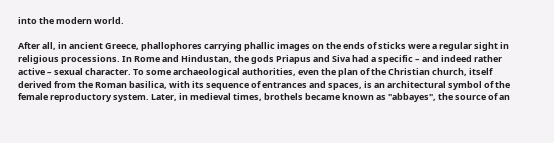into the modern world.

After all, in ancient Greece, phallophores carrying phallic images on the ends of sticks were a regular sight in religious processions. In Rome and Hindustan, the gods Priapus and Siva had a specific – and indeed rather active – sexual character. To some archaeological authorities, even the plan of the Christian church, itself derived from the Roman basilica, with its sequence of entrances and spaces, is an architectural symbol of the female reproductory system. Later, in medieval times, brothels became known as "abbayes", the source of an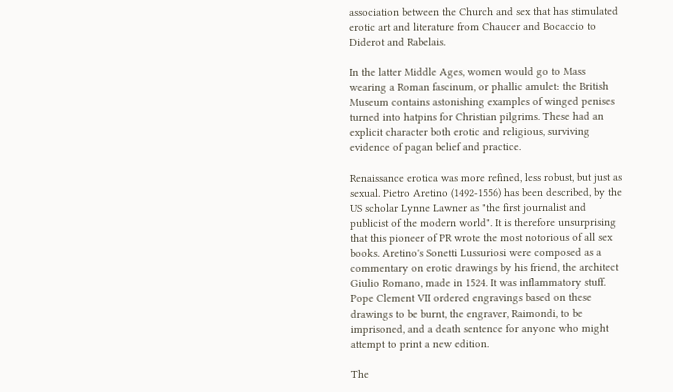association between the Church and sex that has stimulated erotic art and literature from Chaucer and Bocaccio to Diderot and Rabelais.

In the latter Middle Ages, women would go to Mass wearing a Roman fascinum, or phallic amulet: the British Museum contains astonishing examples of winged penises turned into hatpins for Christian pilgrims. These had an explicit character both erotic and religious, surviving evidence of pagan belief and practice.

Renaissance erotica was more refined, less robust, but just as sexual. Pietro Aretino (1492-1556) has been described, by the US scholar Lynne Lawner as "the first journalist and publicist of the modern world". It is therefore unsurprising that this pioneer of PR wrote the most notorious of all sex books. Aretino's Sonetti Lussuriosi were composed as a commentary on erotic drawings by his friend, the architect Giulio Romano, made in 1524. It was inflammatory stuff. Pope Clement VII ordered engravings based on these drawings to be burnt, the engraver, Raimondi, to be imprisoned, and a death sentence for anyone who might attempt to print a new edition.

The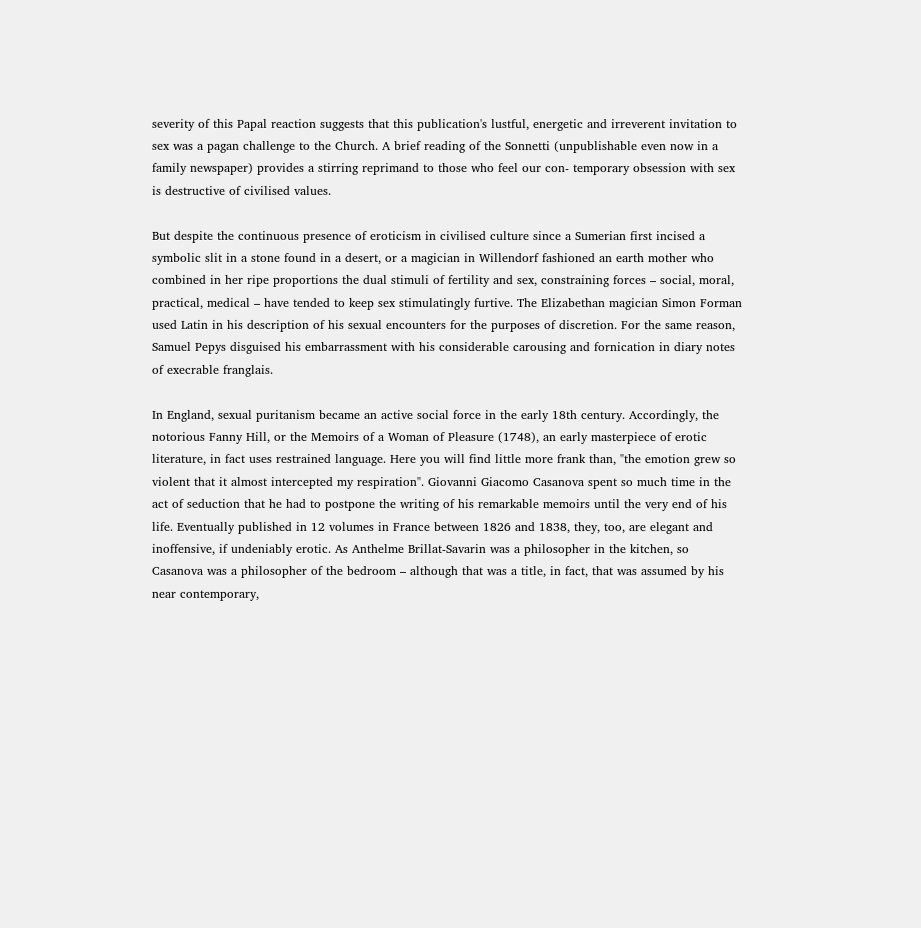severity of this Papal reaction suggests that this publication's lustful, energetic and irreverent invitation to sex was a pagan challenge to the Church. A brief reading of the Sonnetti (unpublishable even now in a family newspaper) provides a stirring reprimand to those who feel our con- temporary obsession with sex is destructive of civilised values.

But despite the continuous presence of eroticism in civilised culture since a Sumerian first incised a symbolic slit in a stone found in a desert, or a magician in Willendorf fashioned an earth mother who combined in her ripe proportions the dual stimuli of fertility and sex, constraining forces – social, moral, practical, medical – have tended to keep sex stimulatingly furtive. The Elizabethan magician Simon Forman used Latin in his description of his sexual encounters for the purposes of discretion. For the same reason, Samuel Pepys disguised his embarrassment with his considerable carousing and fornication in diary notes of execrable franglais.

In England, sexual puritanism became an active social force in the early 18th century. Accordingly, the notorious Fanny Hill, or the Memoirs of a Woman of Pleasure (1748), an early masterpiece of erotic literature, in fact uses restrained language. Here you will find little more frank than, "the emotion grew so violent that it almost intercepted my respiration". Giovanni Giacomo Casanova spent so much time in the act of seduction that he had to postpone the writing of his remarkable memoirs until the very end of his life. Eventually published in 12 volumes in France between 1826 and 1838, they, too, are elegant and inoffensive, if undeniably erotic. As Anthelme Brillat-Savarin was a philosopher in the kitchen, so Casanova was a philosopher of the bedroom – although that was a title, in fact, that was assumed by his near contemporary,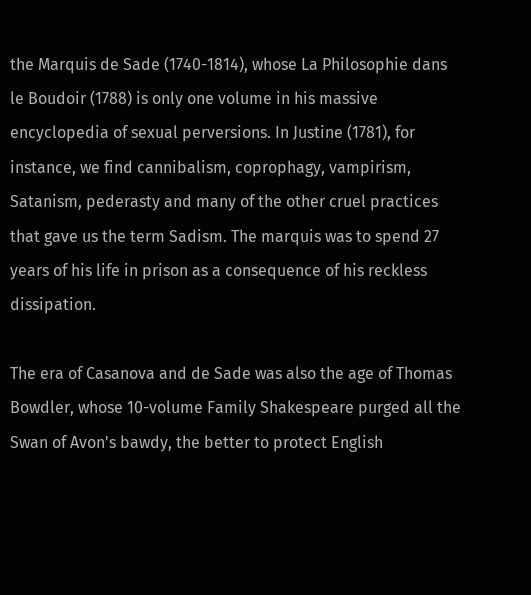the Marquis de Sade (1740-1814), whose La Philosophie dans le Boudoir (1788) is only one volume in his massive encyclopedia of sexual perversions. In Justine (1781), for instance, we find cannibalism, coprophagy, vampirism, Satanism, pederasty and many of the other cruel practices that gave us the term Sadism. The marquis was to spend 27 years of his life in prison as a consequence of his reckless dissipation.

The era of Casanova and de Sade was also the age of Thomas Bowdler, whose 10-volume Family Shakespeare purged all the Swan of Avon's bawdy, the better to protect English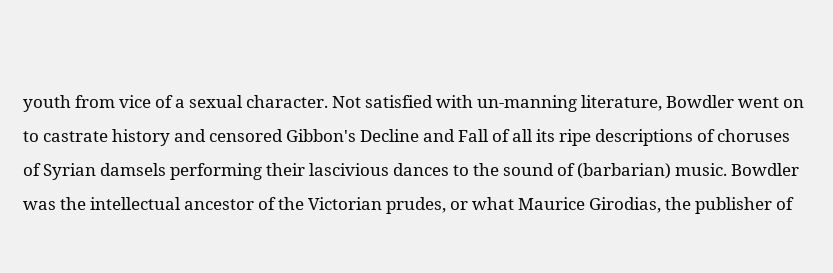youth from vice of a sexual character. Not satisfied with un-manning literature, Bowdler went on to castrate history and censored Gibbon's Decline and Fall of all its ripe descriptions of choruses of Syrian damsels performing their lascivious dances to the sound of (barbarian) music. Bowdler was the intellectual ancestor of the Victorian prudes, or what Maurice Girodias, the publisher of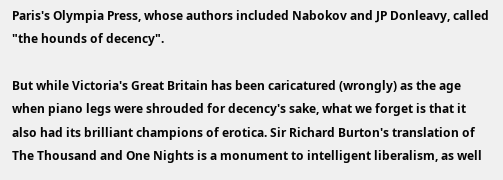Paris's Olympia Press, whose authors included Nabokov and JP Donleavy, called "the hounds of decency".

But while Victoria's Great Britain has been caricatured (wrongly) as the age when piano legs were shrouded for decency's sake, what we forget is that it also had its brilliant champions of erotica. Sir Richard Burton's translation of The Thousand and One Nights is a monument to intelligent liberalism, as well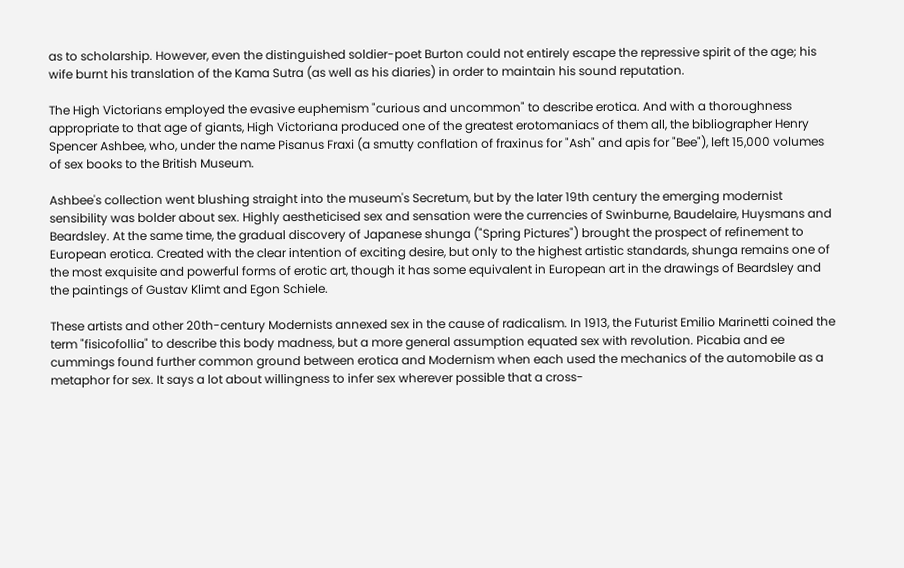as to scholarship. However, even the distinguished soldier-poet Burton could not entirely escape the repressive spirit of the age; his wife burnt his translation of the Kama Sutra (as well as his diaries) in order to maintain his sound reputation.

The High Victorians employed the evasive euphemism "curious and uncommon" to describe erotica. And with a thoroughness appropriate to that age of giants, High Victoriana produced one of the greatest erotomaniacs of them all, the bibliographer Henry Spencer Ashbee, who, under the name Pisanus Fraxi (a smutty conflation of fraxinus for "Ash" and apis for "Bee"), left 15,000 volumes of sex books to the British Museum.

Ashbee's collection went blushing straight into the museum's Secretum, but by the later 19th century the emerging modernist sensibility was bolder about sex. Highly aestheticised sex and sensation were the currencies of Swinburne, Baudelaire, Huysmans and Beardsley. At the same time, the gradual discovery of Japanese shunga ("Spring Pictures") brought the prospect of refinement to European erotica. Created with the clear intention of exciting desire, but only to the highest artistic standards, shunga remains one of the most exquisite and powerful forms of erotic art, though it has some equivalent in European art in the drawings of Beardsley and the paintings of Gustav Klimt and Egon Schiele.

These artists and other 20th-century Modernists annexed sex in the cause of radicalism. In 1913, the Futurist Emilio Marinetti coined the term "fisicofollia" to describe this body madness, but a more general assumption equated sex with revolution. Picabia and ee cummings found further common ground between erotica and Modernism when each used the mechanics of the automobile as a metaphor for sex. It says a lot about willingness to infer sex wherever possible that a cross-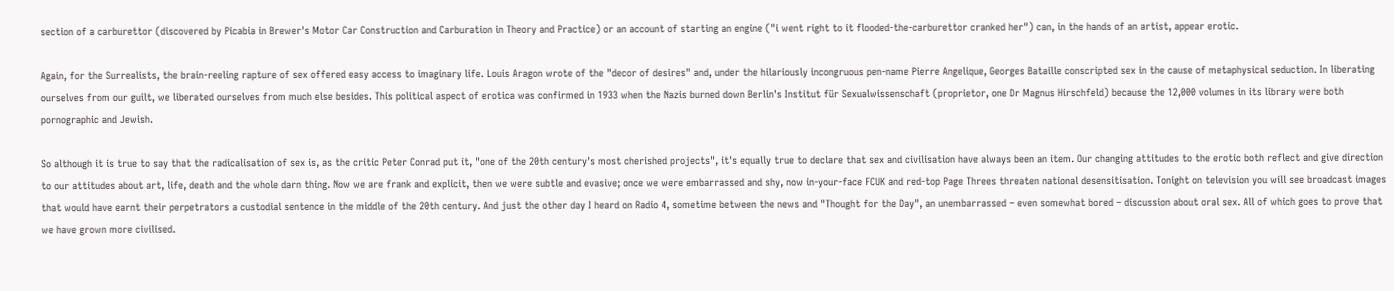section of a carburettor (discovered by Picabia in Brewer's Motor Car Construction and Carburation in Theory and Practice) or an account of starting an engine ("i went right to it flooded-the-carburettor cranked her") can, in the hands of an artist, appear erotic.

Again, for the Surrealists, the brain-reeling rapture of sex offered easy access to imaginary life. Louis Aragon wrote of the "decor of desires" and, under the hilariously incongruous pen-name Pierre Angelique, Georges Bataille conscripted sex in the cause of metaphysical seduction. In liberating ourselves from our guilt, we liberated ourselves from much else besides. This political aspect of erotica was confirmed in 1933 when the Nazis burned down Berlin's Institut für Sexualwissenschaft (proprietor, one Dr Magnus Hirschfeld) because the 12,000 volumes in its library were both pornographic and Jewish.

So although it is true to say that the radicalisation of sex is, as the critic Peter Conrad put it, "one of the 20th century's most cherished projects", it's equally true to declare that sex and civilisation have always been an item. Our changing attitudes to the erotic both reflect and give direction to our attitudes about art, life, death and the whole darn thing. Now we are frank and explicit, then we were subtle and evasive; once we were embarrassed and shy, now in-your-face FCUK and red-top Page Threes threaten national desensitisation. Tonight on television you will see broadcast images that would have earnt their perpetrators a custodial sentence in the middle of the 20th century. And just the other day I heard on Radio 4, sometime between the news and "Thought for the Day", an unembarrassed – even somewhat bored – discussion about oral sex. All of which goes to prove that we have grown more civilised.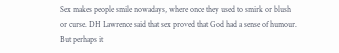Sex makes people smile nowadays, where once they used to smirk or blush or curse. DH Lawrence said that sex proved that God had a sense of humour. But perhaps it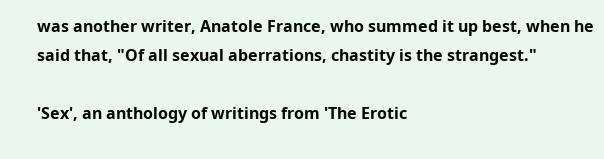was another writer, Anatole France, who summed it up best, when he said that, "Of all sexual aberrations, chastity is the strangest."

'Sex', an anthology of writings from 'The Erotic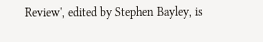Review', edited by Stephen Bayley, is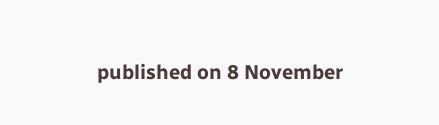published on 8 November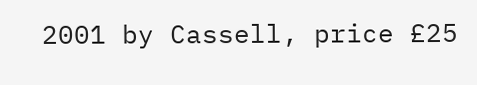2001 by Cassell, price £25